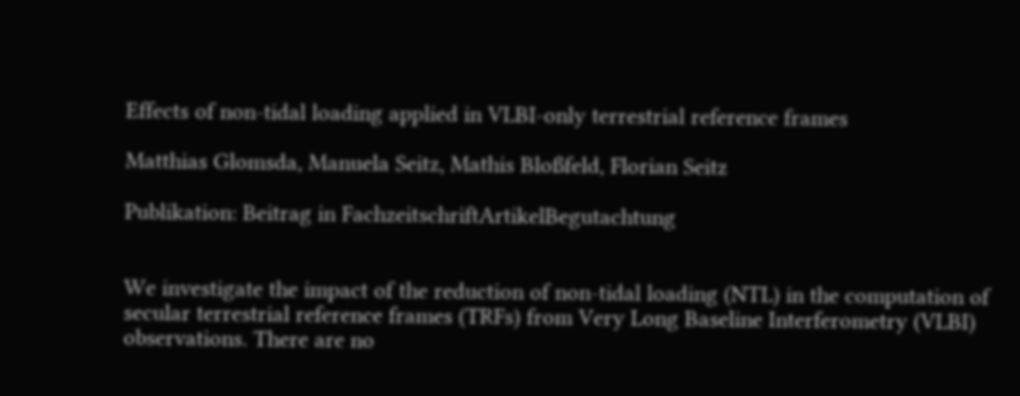Effects of non-tidal loading applied in VLBI-only terrestrial reference frames

Matthias Glomsda, Manuela Seitz, Mathis Bloßfeld, Florian Seitz

Publikation: Beitrag in FachzeitschriftArtikelBegutachtung


We investigate the impact of the reduction of non-tidal loading (NTL) in the computation of secular terrestrial reference frames (TRFs) from Very Long Baseline Interferometry (VLBI) observations. There are no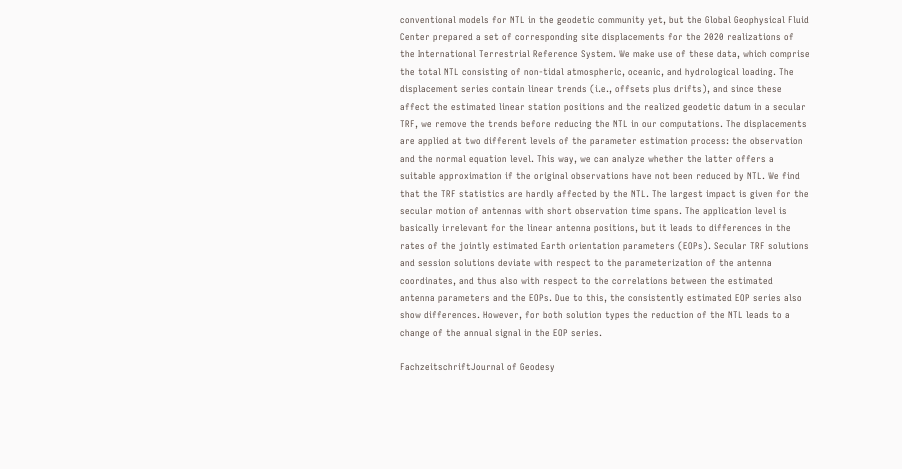conventional models for NTL in the geodetic community yet, but the Global Geophysical Fluid Center prepared a set of corresponding site displacements for the 2020 realizations of the International Terrestrial Reference System. We make use of these data, which comprise the total NTL consisting of non-tidal atmospheric, oceanic, and hydrological loading. The displacement series contain linear trends (i.e., offsets plus drifts), and since these affect the estimated linear station positions and the realized geodetic datum in a secular TRF, we remove the trends before reducing the NTL in our computations. The displacements are applied at two different levels of the parameter estimation process: the observation and the normal equation level. This way, we can analyze whether the latter offers a suitable approximation if the original observations have not been reduced by NTL. We find that the TRF statistics are hardly affected by the NTL. The largest impact is given for the secular motion of antennas with short observation time spans. The application level is basically irrelevant for the linear antenna positions, but it leads to differences in the rates of the jointly estimated Earth orientation parameters (EOPs). Secular TRF solutions and session solutions deviate with respect to the parameterization of the antenna coordinates, and thus also with respect to the correlations between the estimated antenna parameters and the EOPs. Due to this, the consistently estimated EOP series also show differences. However, for both solution types the reduction of the NTL leads to a change of the annual signal in the EOP series.

FachzeitschriftJournal of Geodesy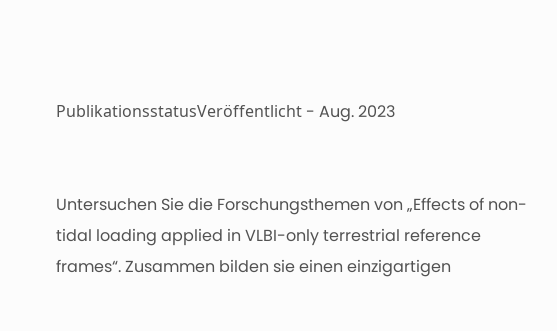PublikationsstatusVeröffentlicht - Aug. 2023


Untersuchen Sie die Forschungsthemen von „Effects of non-tidal loading applied in VLBI-only terrestrial reference frames“. Zusammen bilden sie einen einzigartigen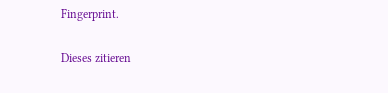Fingerprint.

Dieses zitieren